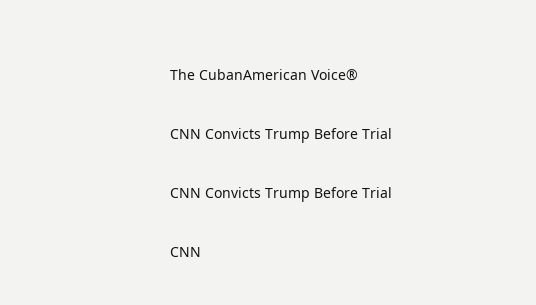The CubanAmerican Voice®

CNN Convicts Trump Before Trial

CNN Convicts Trump Before Trial

CNN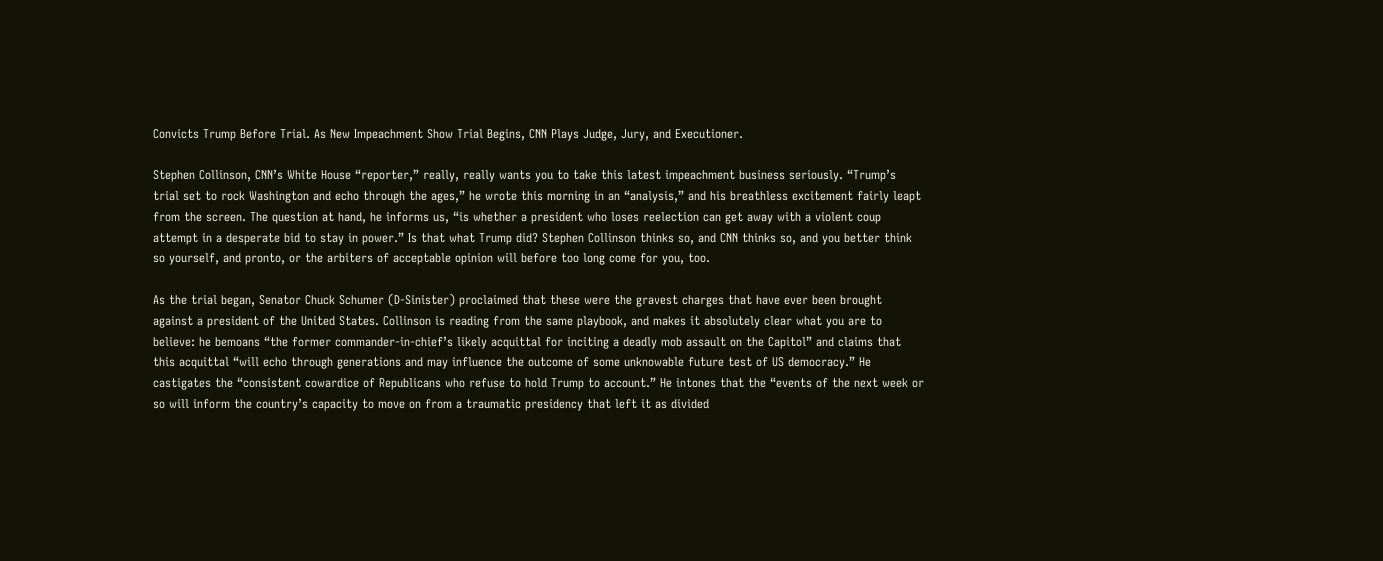Convicts Trump Before Trial. As New Impeachment Show Trial Begins, CNN Plays Judge, Jury, and Executioner.

Stephen Collinson, CNN’s White House “reporter,” really, really wants you to take this latest impeachment business seriously. “Trump’s trial set to rock Washington and echo through the ages,” he wrote this morning in an “analysis,” and his breathless excitement fairly leapt from the screen. The question at hand, he informs us, “is whether a president who loses reelection can get away with a violent coup attempt in a desperate bid to stay in power.” Is that what Trump did? Stephen Collinson thinks so, and CNN thinks so, and you better think so yourself, and pronto, or the arbiters of acceptable opinion will before too long come for you, too.

As the trial began, Senator Chuck Schumer (D-Sinister) proclaimed that these were the gravest charges that have ever been brought against a president of the United States. Collinson is reading from the same playbook, and makes it absolutely clear what you are to believe: he bemoans “the former commander-in-chief’s likely acquittal for inciting a deadly mob assault on the Capitol” and claims that this acquittal “will echo through generations and may influence the outcome of some unknowable future test of US democracy.” He castigates the “consistent cowardice of Republicans who refuse to hold Trump to account.” He intones that the “events of the next week or so will inform the country’s capacity to move on from a traumatic presidency that left it as divided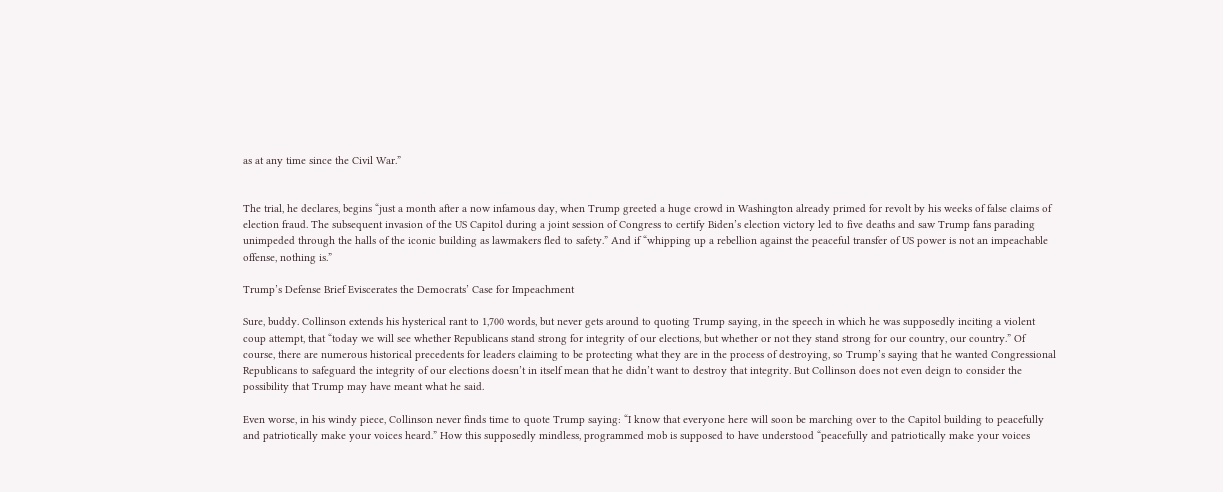as at any time since the Civil War.”


The trial, he declares, begins “just a month after a now infamous day, when Trump greeted a huge crowd in Washington already primed for revolt by his weeks of false claims of election fraud. The subsequent invasion of the US Capitol during a joint session of Congress to certify Biden’s election victory led to five deaths and saw Trump fans parading unimpeded through the halls of the iconic building as lawmakers fled to safety.” And if “whipping up a rebellion against the peaceful transfer of US power is not an impeachable offense, nothing is.”

Trump’s Defense Brief Eviscerates the Democrats’ Case for Impeachment

Sure, buddy. Collinson extends his hysterical rant to 1,700 words, but never gets around to quoting Trump saying, in the speech in which he was supposedly inciting a violent coup attempt, that “today we will see whether Republicans stand strong for integrity of our elections, but whether or not they stand strong for our country, our country.” Of course, there are numerous historical precedents for leaders claiming to be protecting what they are in the process of destroying, so Trump’s saying that he wanted Congressional Republicans to safeguard the integrity of our elections doesn’t in itself mean that he didn’t want to destroy that integrity. But Collinson does not even deign to consider the possibility that Trump may have meant what he said.

Even worse, in his windy piece, Collinson never finds time to quote Trump saying: “I know that everyone here will soon be marching over to the Capitol building to peacefully and patriotically make your voices heard.” How this supposedly mindless, programmed mob is supposed to have understood “peacefully and patriotically make your voices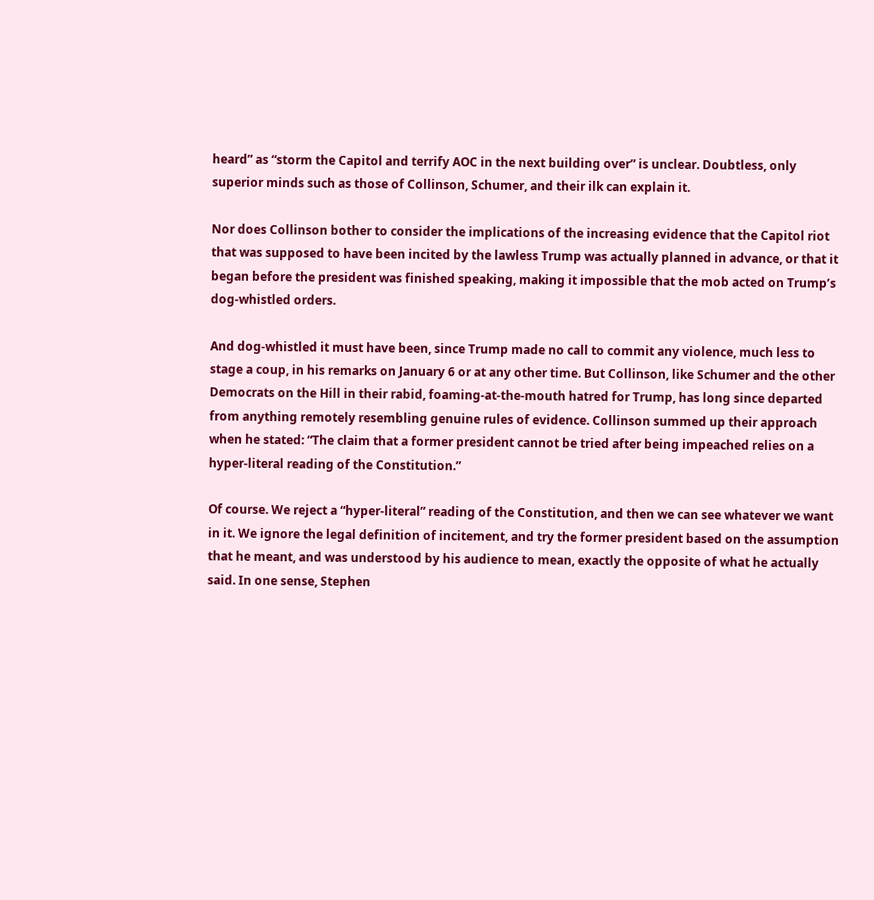heard” as “storm the Capitol and terrify AOC in the next building over” is unclear. Doubtless, only superior minds such as those of Collinson, Schumer, and their ilk can explain it.

Nor does Collinson bother to consider the implications of the increasing evidence that the Capitol riot that was supposed to have been incited by the lawless Trump was actually planned in advance, or that it began before the president was finished speaking, making it impossible that the mob acted on Trump’s dog-whistled orders.

And dog-whistled it must have been, since Trump made no call to commit any violence, much less to stage a coup, in his remarks on January 6 or at any other time. But Collinson, like Schumer and the other Democrats on the Hill in their rabid, foaming-at-the-mouth hatred for Trump, has long since departed from anything remotely resembling genuine rules of evidence. Collinson summed up their approach when he stated: “The claim that a former president cannot be tried after being impeached relies on a hyper-literal reading of the Constitution.”

Of course. We reject a “hyper-literal” reading of the Constitution, and then we can see whatever we want in it. We ignore the legal definition of incitement, and try the former president based on the assumption that he meant, and was understood by his audience to mean, exactly the opposite of what he actually said. In one sense, Stephen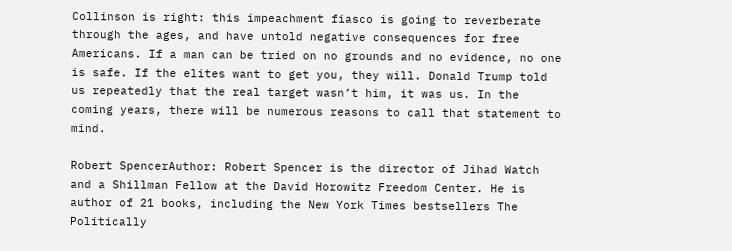Collinson is right: this impeachment fiasco is going to reverberate through the ages, and have untold negative consequences for free Americans. If a man can be tried on no grounds and no evidence, no one is safe. If the elites want to get you, they will. Donald Trump told us repeatedly that the real target wasn’t him, it was us. In the coming years, there will be numerous reasons to call that statement to mind.

Robert SpencerAuthor: Robert Spencer is the director of Jihad Watch and a Shillman Fellow at the David Horowitz Freedom Center. He is author of 21 books, including the New York Times bestsellers The Politically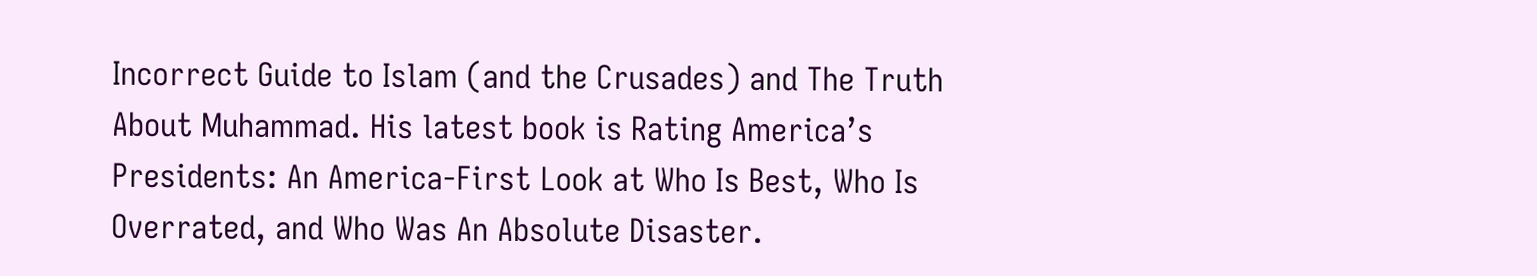Incorrect Guide to Islam (and the Crusades) and The Truth About Muhammad. His latest book is Rating America’s Presidents: An America-First Look at Who Is Best, Who Is Overrated, and Who Was An Absolute Disaster.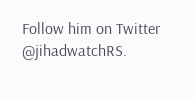Follow him on Twitter @jihadwatchRS.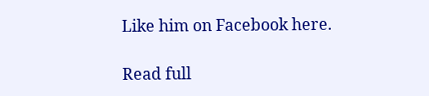Like him on Facebook here.

Read full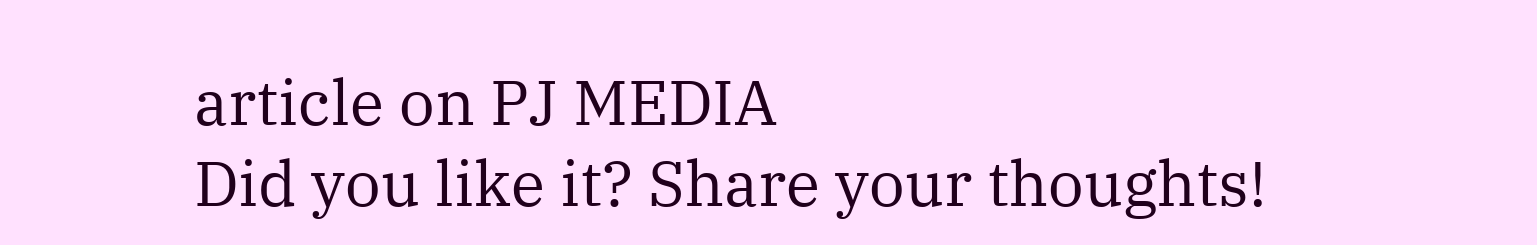article on PJ MEDIA
Did you like it? Share your thoughts!